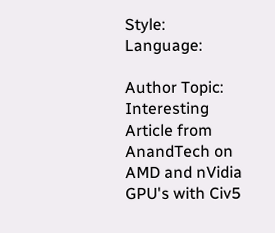Style:    Language:

Author Topic: Interesting Article from AnandTech on AMD and nVidia GPU's with Civ5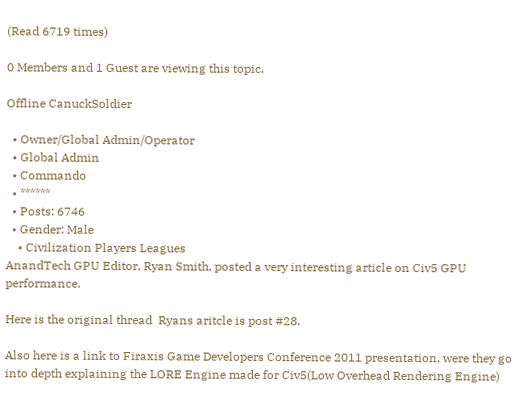(Read 6719 times)

0 Members and 1 Guest are viewing this topic.

Offline CanuckSoldier

  • Owner/Global Admin/Operator
  • Global Admin
  • Commando
  • ******
  • Posts: 6746
  • Gender: Male
    • Civilization Players Leagues
AnandTech GPU Editor, Ryan Smith, posted a very interesting article on Civ5 GPU performance.

Here is the original thread  Ryans aritcle is post #28.

Also here is a link to Firaxis Game Developers Conference 2011 presentation, were they go into depth explaining the LORE Engine made for Civ5(Low Overhead Rendering Engine)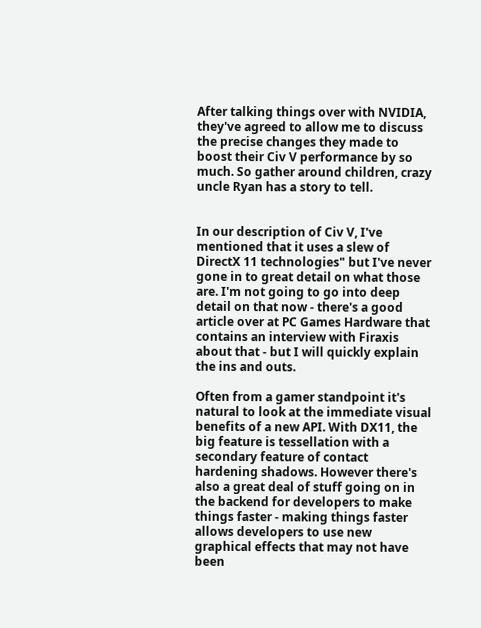After talking things over with NVIDIA, they've agreed to allow me to discuss the precise changes they made to boost their Civ V performance by so much. So gather around children, crazy uncle Ryan has a story to tell.


In our description of Civ V, I've mentioned that it uses a slew of DirectX 11 technologies" but I've never gone in to great detail on what those are. I'm not going to go into deep detail on that now - there's a good article over at PC Games Hardware that contains an interview with Firaxis about that - but I will quickly explain the ins and outs.

Often from a gamer standpoint it's natural to look at the immediate visual benefits of a new API. With DX11, the big feature is tessellation with a secondary feature of contact hardening shadows. However there's also a great deal of stuff going on in the backend for developers to make things faster - making things faster allows developers to use new graphical effects that may not have been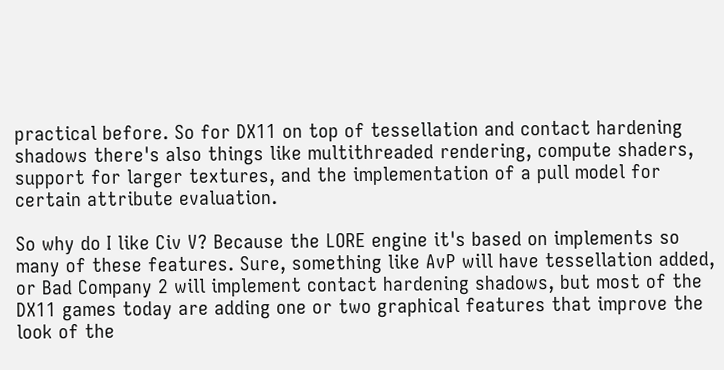practical before. So for DX11 on top of tessellation and contact hardening shadows there's also things like multithreaded rendering, compute shaders, support for larger textures, and the implementation of a pull model for certain attribute evaluation.

So why do I like Civ V? Because the LORE engine it's based on implements so many of these features. Sure, something like AvP will have tessellation added, or Bad Company 2 will implement contact hardening shadows, but most of the DX11 games today are adding one or two graphical features that improve the look of the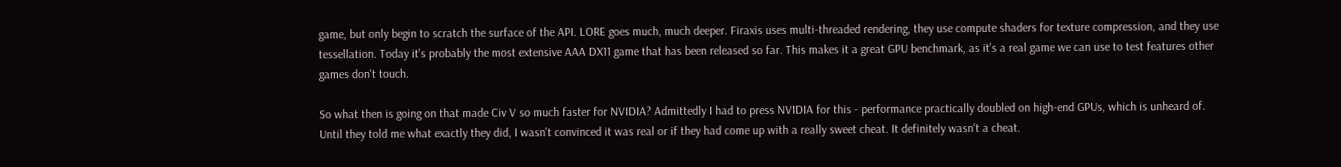game, but only begin to scratch the surface of the API. LORE goes much, much deeper. Firaxis uses multi-threaded rendering, they use compute shaders for texture compression, and they use tessellation. Today it's probably the most extensive AAA DX11 game that has been released so far. This makes it a great GPU benchmark, as it's a real game we can use to test features other games don't touch.

So what then is going on that made Civ V so much faster for NVIDIA? Admittedly I had to press NVIDIA for this - performance practically doubled on high-end GPUs, which is unheard of. Until they told me what exactly they did, I wasn't convinced it was real or if they had come up with a really sweet cheat. It definitely wasn't a cheat.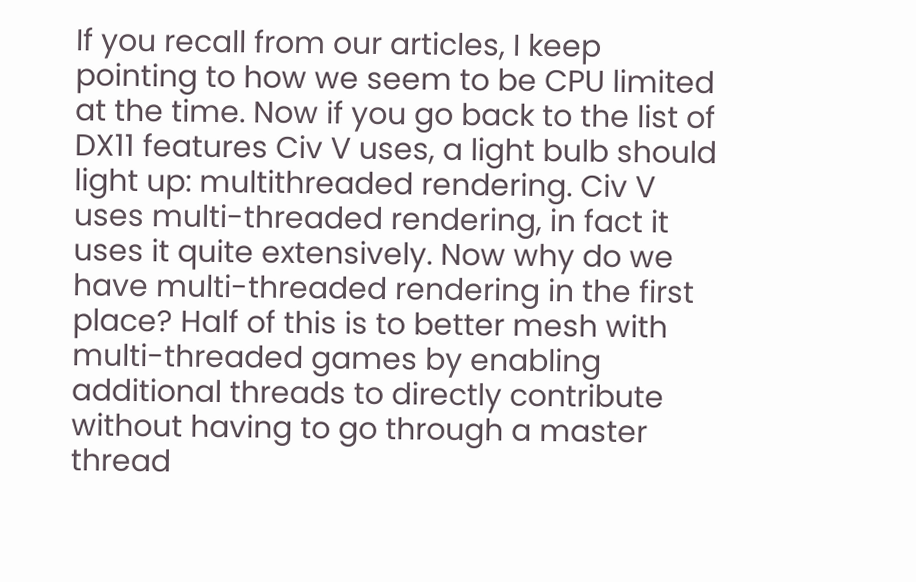If you recall from our articles, I keep pointing to how we seem to be CPU limited at the time. Now if you go back to the list of DX11 features Civ V uses, a light bulb should light up: multithreaded rendering. Civ V uses multi-threaded rendering, in fact it uses it quite extensively. Now why do we have multi-threaded rendering in the first place? Half of this is to better mesh with multi-threaded games by enabling additional threads to directly contribute without having to go through a master thread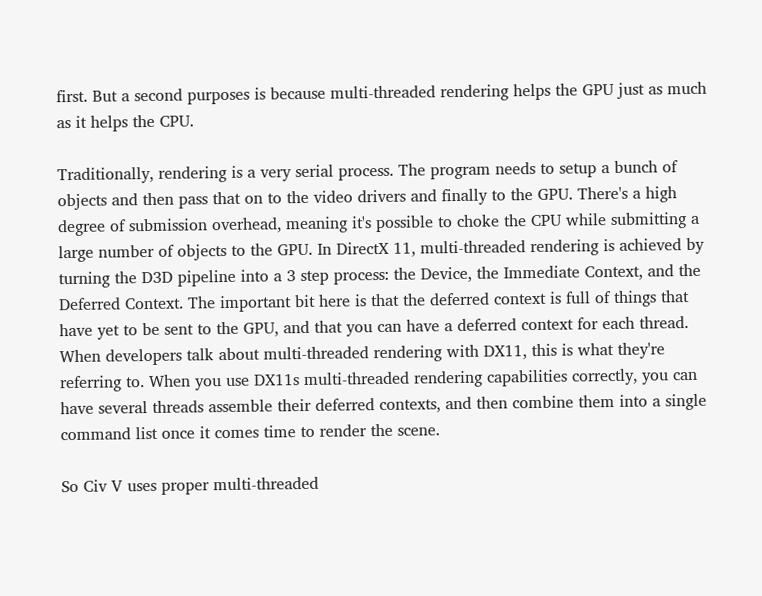first. But a second purposes is because multi-threaded rendering helps the GPU just as much as it helps the CPU.

Traditionally, rendering is a very serial process. The program needs to setup a bunch of objects and then pass that on to the video drivers and finally to the GPU. There's a high degree of submission overhead, meaning it's possible to choke the CPU while submitting a large number of objects to the GPU. In DirectX 11, multi-threaded rendering is achieved by turning the D3D pipeline into a 3 step process: the Device, the Immediate Context, and the Deferred Context. The important bit here is that the deferred context is full of things that have yet to be sent to the GPU, and that you can have a deferred context for each thread. When developers talk about multi-threaded rendering with DX11, this is what they're referring to. When you use DX11s multi-threaded rendering capabilities correctly, you can have several threads assemble their deferred contexts, and then combine them into a single command list once it comes time to render the scene.

So Civ V uses proper multi-threaded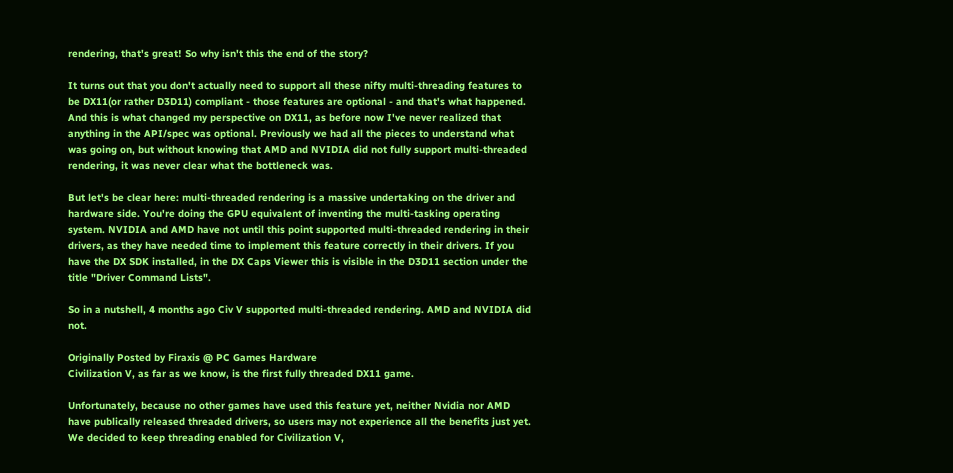rendering, that's great! So why isn't this the end of the story?

It turns out that you don't actually need to support all these nifty multi-threading features to be DX11(or rather D3D11) compliant - those features are optional - and that's what happened. And this is what changed my perspective on DX11, as before now I've never realized that anything in the API/spec was optional. Previously we had all the pieces to understand what was going on, but without knowing that AMD and NVIDIA did not fully support multi-threaded rendering, it was never clear what the bottleneck was.

But let's be clear here: multi-threaded rendering is a massive undertaking on the driver and hardware side. You're doing the GPU equivalent of inventing the multi-tasking operating system. NVIDIA and AMD have not until this point supported multi-threaded rendering in their drivers, as they have needed time to implement this feature correctly in their drivers. If you have the DX SDK installed, in the DX Caps Viewer this is visible in the D3D11 section under the title "Driver Command Lists".

So in a nutshell, 4 months ago Civ V supported multi-threaded rendering. AMD and NVIDIA did not.

Originally Posted by Firaxis @ PC Games Hardware
Civilization V, as far as we know, is the first fully threaded DX11 game.

Unfortunately, because no other games have used this feature yet, neither Nvidia nor AMD have publically released threaded drivers, so users may not experience all the benefits just yet. We decided to keep threading enabled for Civilization V,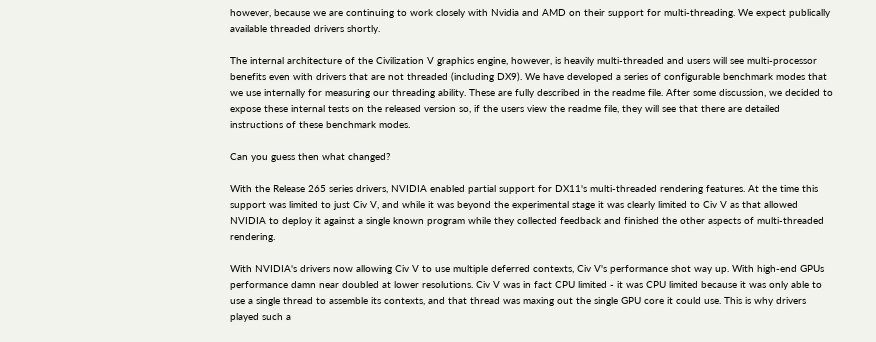however, because we are continuing to work closely with Nvidia and AMD on their support for multi-threading. We expect publically available threaded drivers shortly.

The internal architecture of the Civilization V graphics engine, however, is heavily multi-threaded and users will see multi-processor benefits even with drivers that are not threaded (including DX9). We have developed a series of configurable benchmark modes that we use internally for measuring our threading ability. These are fully described in the readme file. After some discussion, we decided to expose these internal tests on the released version so, if the users view the readme file, they will see that there are detailed instructions of these benchmark modes.

Can you guess then what changed?

With the Release 265 series drivers, NVIDIA enabled partial support for DX11's multi-threaded rendering features. At the time this support was limited to just Civ V, and while it was beyond the experimental stage it was clearly limited to Civ V as that allowed NVIDIA to deploy it against a single known program while they collected feedback and finished the other aspects of multi-threaded rendering.

With NVIDIA's drivers now allowing Civ V to use multiple deferred contexts, Civ V's performance shot way up. With high-end GPUs performance damn near doubled at lower resolutions. Civ V was in fact CPU limited - it was CPU limited because it was only able to use a single thread to assemble its contexts, and that thread was maxing out the single GPU core it could use. This is why drivers played such a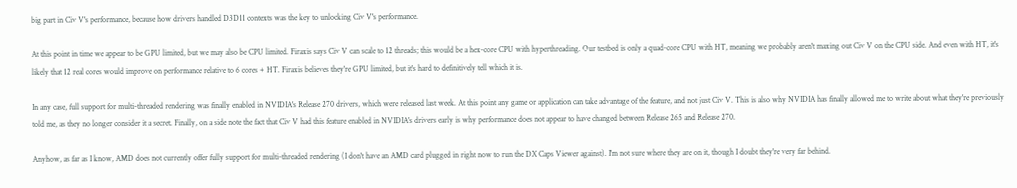big part in Civ V's performance, because how drivers handled D3D11 contexts was the key to unlocking Civ V's performance.

At this point in time we appear to be GPU limited, but we may also be CPU limited. Firaxis says Civ V can scale to 12 threads; this would be a hex-core CPU with hyperthreading. Our testbed is only a quad-core CPU with HT, meaning we probably aren't maxing out Civ V on the CPU side. And even with HT, it's likely that 12 real cores would improve on performance relative to 6 cores + HT. Firaxis believes they're GPU limited, but it's hard to definitively tell which it is.

In any case, full support for multi-threaded rendering was finally enabled in NVIDIA's Release 270 drivers, which were released last week. At this point any game or application can take advantage of the feature, and not just Civ V. This is also why NVIDIA has finally allowed me to write about what they're previously told me, as they no longer consider it a secret. Finally, on a side note the fact that Civ V had this feature enabled in NVIDIA's drivers early is why performance does not appear to have changed between Release 265 and Release 270.

Anyhow, as far as I know, AMD does not currently offer fully support for multi-threaded rendering (I don't have an AMD card plugged in right now to run the DX Caps Viewer against). I'm not sure where they are on it, though I doubt they're very far behind.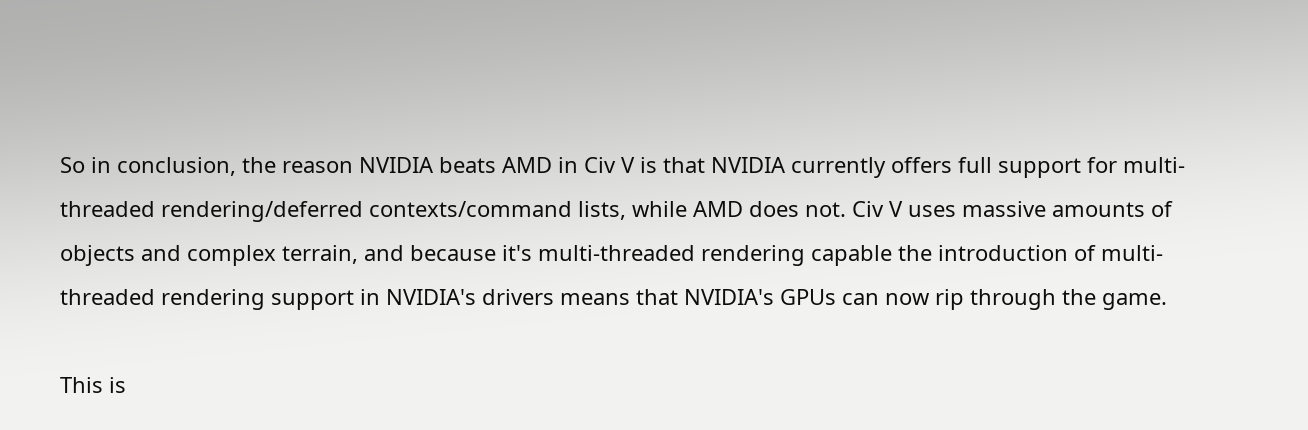So in conclusion, the reason NVIDIA beats AMD in Civ V is that NVIDIA currently offers full support for multi-threaded rendering/deferred contexts/command lists, while AMD does not. Civ V uses massive amounts of objects and complex terrain, and because it's multi-threaded rendering capable the introduction of multi-threaded rendering support in NVIDIA's drivers means that NVIDIA's GPUs can now rip through the game.

This is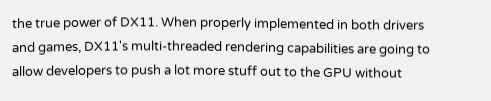the true power of DX11. When properly implemented in both drivers and games, DX11's multi-threaded rendering capabilities are going to allow developers to push a lot more stuff out to the GPU without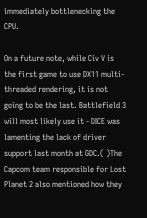immediately bottlenecking the CPU.

On a future note, while Civ V is the first game to use DX11 multi-threaded rendering, it is not going to be the last. Battlefield 3 will most likely use it - DICE was lamenting the lack of driver support last month at GDC.( )The Capcom team responsible for Lost Planet 2 also mentioned how they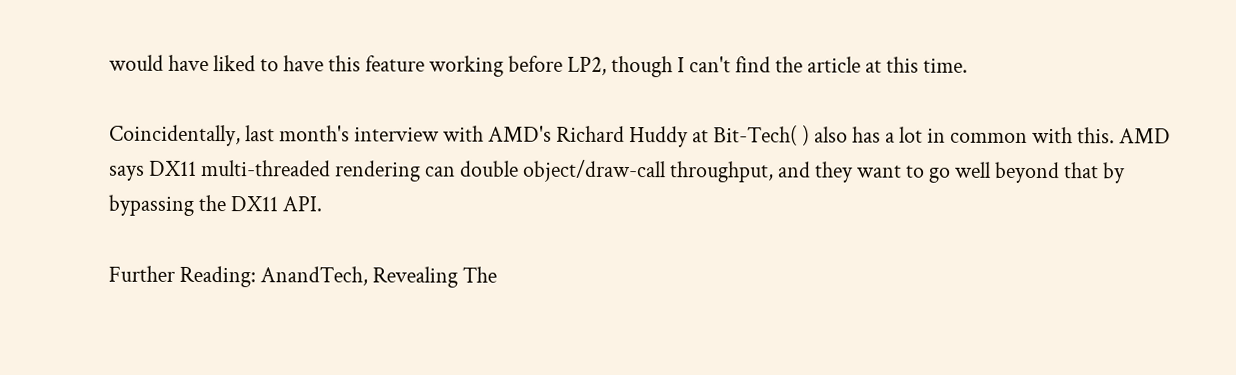would have liked to have this feature working before LP2, though I can't find the article at this time.

Coincidentally, last month's interview with AMD's Richard Huddy at Bit-Tech( ) also has a lot in common with this. AMD says DX11 multi-threaded rendering can double object/draw-call throughput, and they want to go well beyond that by bypassing the DX11 API.

Further Reading: AnandTech, Revealing The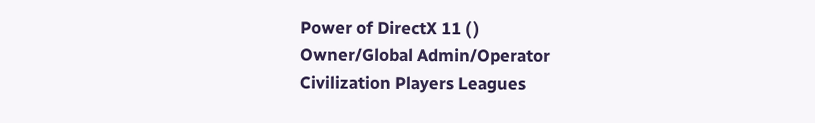Power of DirectX 11 ( )
Owner/Global Admin/Operator
Civilization Players Leagues